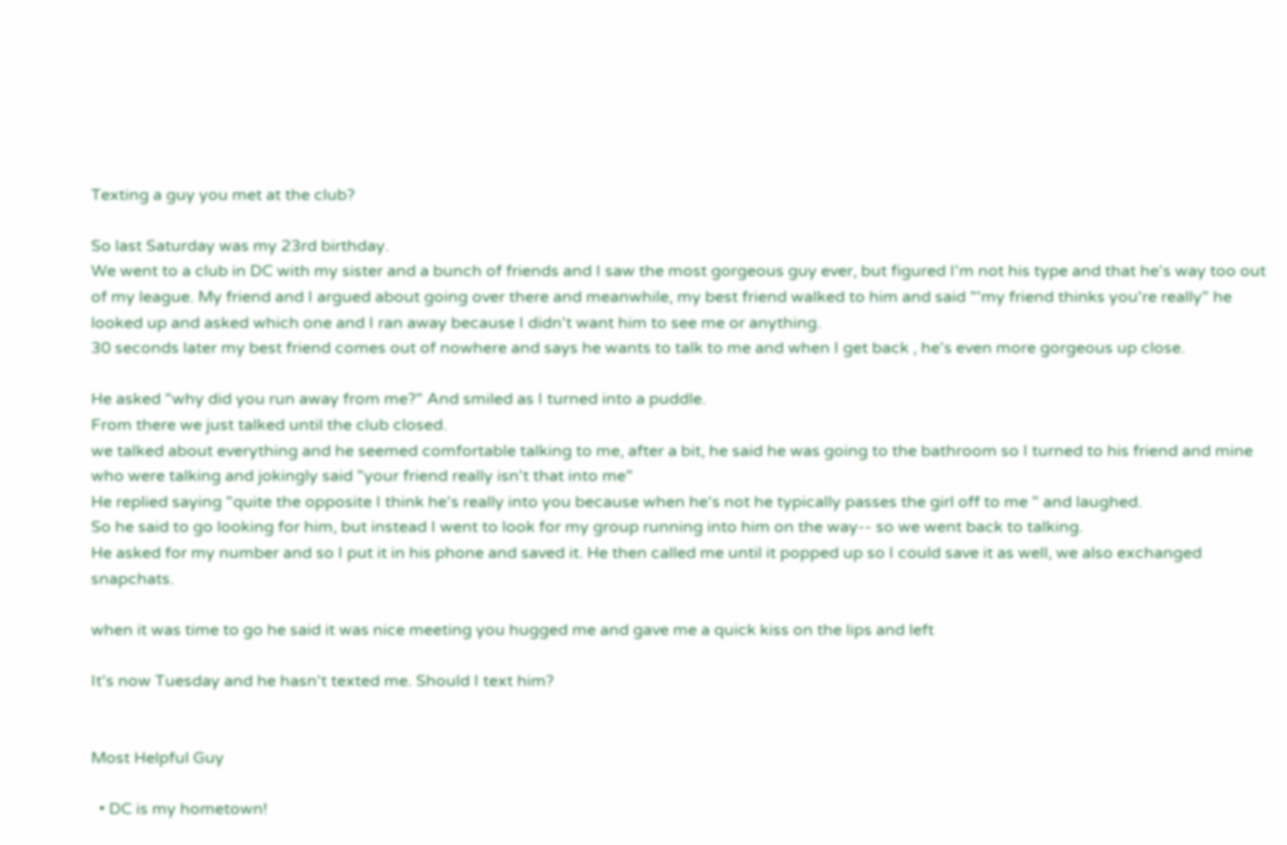Texting a guy you met at the club?

So last Saturday was my 23rd birthday.
We went to a club in DC with my sister and a bunch of friends and I saw the most gorgeous guy ever, but figured I'm not his type and that he's way too out of my league. My friend and I argued about going over there and meanwhile, my best friend walked to him and said "'my friend thinks you're really" he looked up and asked which one and I ran away because I didn't want him to see me or anything.
30 seconds later my best friend comes out of nowhere and says he wants to talk to me and when I get back , he's even more gorgeous up close.

He asked "why did you run away from me?" And smiled as I turned into a puddle.
From there we just talked until the club closed.
we talked about everything and he seemed comfortable talking to me, after a bit, he said he was going to the bathroom so I turned to his friend and mine who were talking and jokingly said "your friend really isn't that into me"
He replied saying "quite the opposite I think he's really into you because when he's not he typically passes the girl off to me " and laughed.
So he said to go looking for him, but instead I went to look for my group running into him on the way-- so we went back to talking.
He asked for my number and so I put it in his phone and saved it. He then called me until it popped up so I could save it as well, we also exchanged snapchats.

when it was time to go he said it was nice meeting you hugged me and gave me a quick kiss on the lips and left

It's now Tuesday and he hasn't texted me. Should I text him?


Most Helpful Guy

  • DC is my hometown!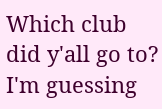Which club did y'all go to? I'm guessing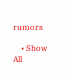rumors

    • Show All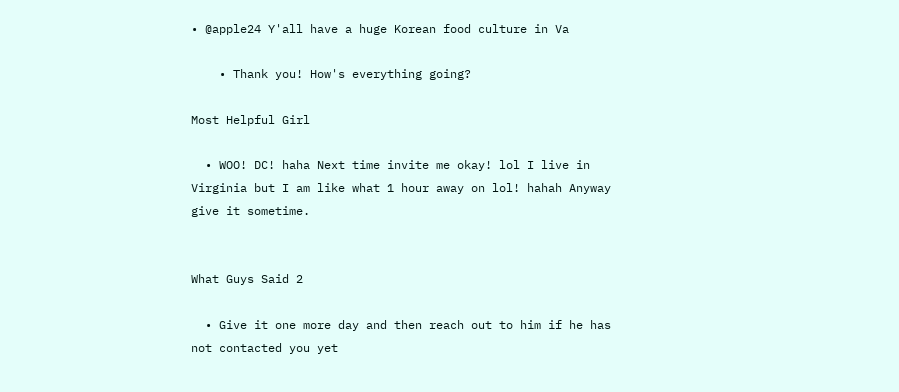• @apple24 Y'all have a huge Korean food culture in Va

    • Thank you! How's everything going?

Most Helpful Girl

  • WOO! DC! haha Next time invite me okay! lol I live in Virginia but I am like what 1 hour away on lol! hahah Anyway give it sometime.


What Guys Said 2

  • Give it one more day and then reach out to him if he has not contacted you yet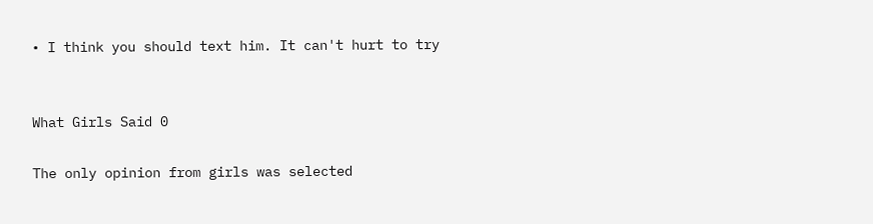• I think you should text him. It can't hurt to try


What Girls Said 0

The only opinion from girls was selected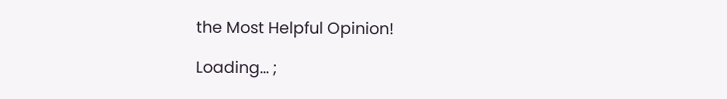the Most Helpful Opinion!

Loading... ;